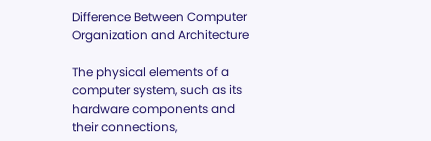Difference Between Computer Organization and Architecture

The physical elements of a computer system, such as its hardware components and their connections,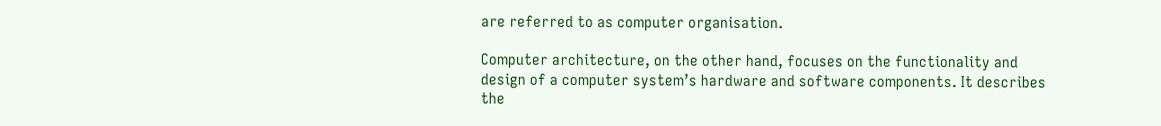are referred to as computer organisation.

Computer architecture, on the other hand, focuses on the functionality and design of a computer system’s hardware and software components. It describes the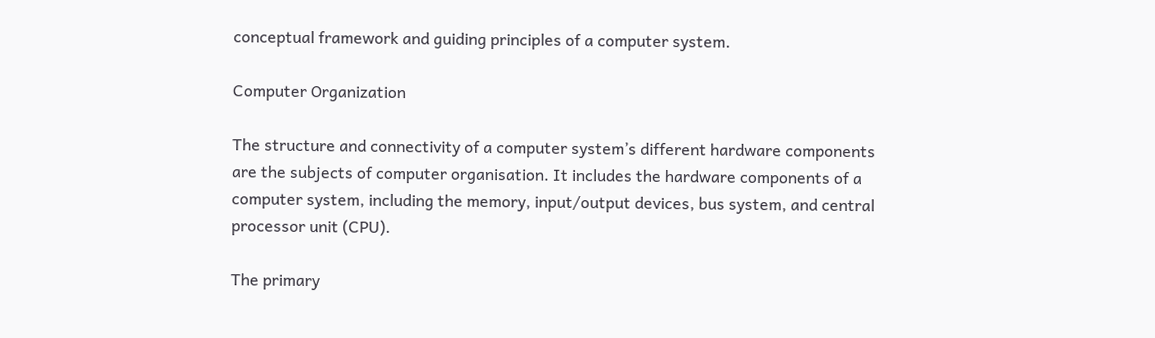conceptual framework and guiding principles of a computer system.

Computer Organization

The structure and connectivity of a computer system’s different hardware components are the subjects of computer organisation. It includes the hardware components of a computer system, including the memory, input/output devices, bus system, and central processor unit (CPU).

The primary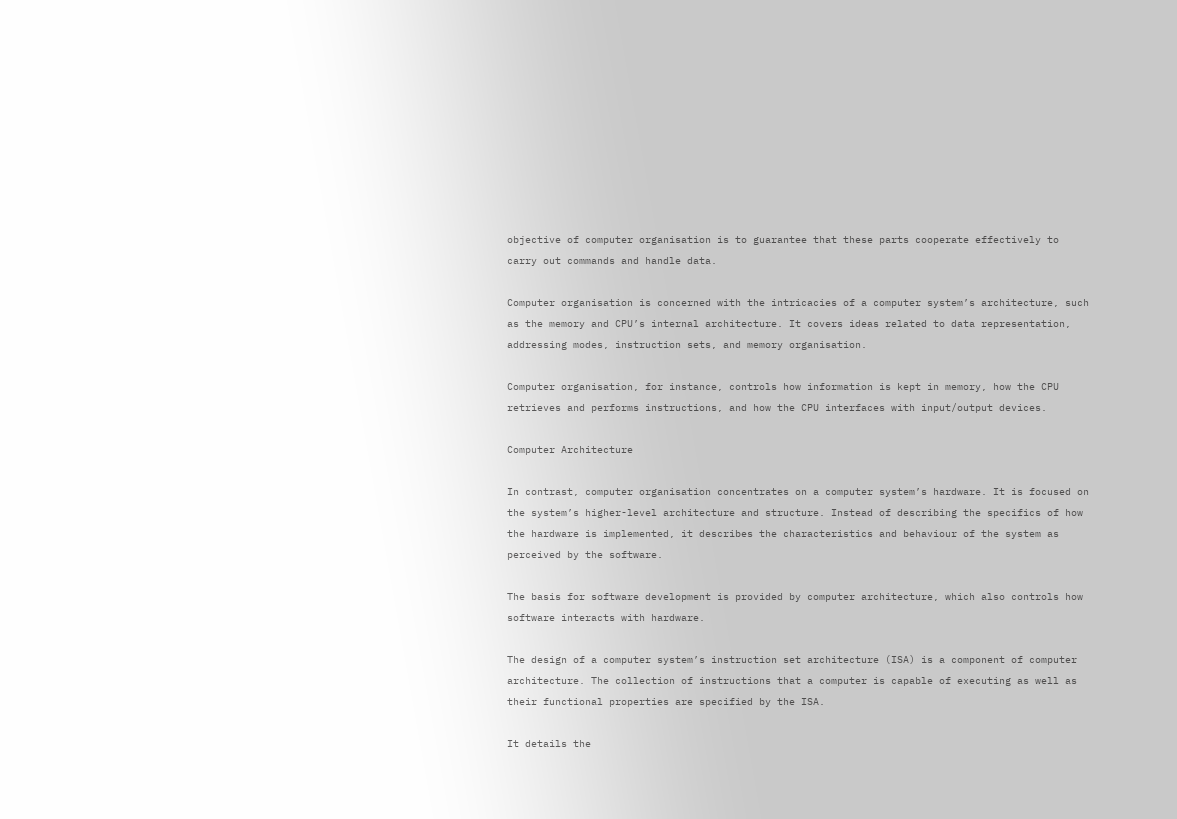objective of computer organisation is to guarantee that these parts cooperate effectively to carry out commands and handle data.

Computer organisation is concerned with the intricacies of a computer system’s architecture, such as the memory and CPU’s internal architecture. It covers ideas related to data representation, addressing modes, instruction sets, and memory organisation.

Computer organisation, for instance, controls how information is kept in memory, how the CPU retrieves and performs instructions, and how the CPU interfaces with input/output devices.

Computer Architecture

In contrast, computer organisation concentrates on a computer system’s hardware. It is focused on the system’s higher-level architecture and structure. Instead of describing the specifics of how the hardware is implemented, it describes the characteristics and behaviour of the system as perceived by the software.

The basis for software development is provided by computer architecture, which also controls how software interacts with hardware.

The design of a computer system’s instruction set architecture (ISA) is a component of computer architecture. The collection of instructions that a computer is capable of executing as well as their functional properties are specified by the ISA.

It details the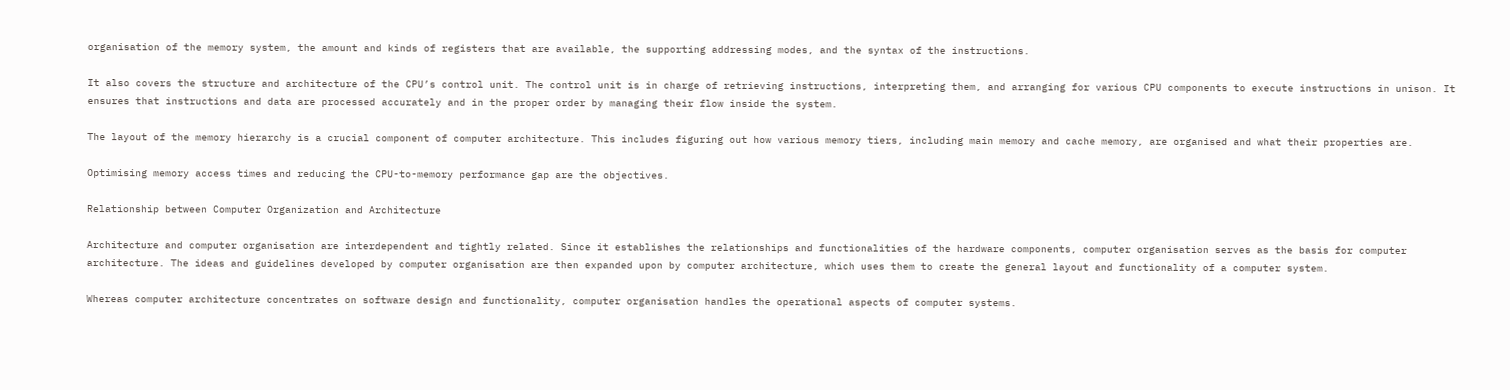organisation of the memory system, the amount and kinds of registers that are available, the supporting addressing modes, and the syntax of the instructions.

It also covers the structure and architecture of the CPU’s control unit. The control unit is in charge of retrieving instructions, interpreting them, and arranging for various CPU components to execute instructions in unison. It ensures that instructions and data are processed accurately and in the proper order by managing their flow inside the system.

The layout of the memory hierarchy is a crucial component of computer architecture. This includes figuring out how various memory tiers, including main memory and cache memory, are organised and what their properties are.

Optimising memory access times and reducing the CPU-to-memory performance gap are the objectives.

Relationship between Computer Organization and Architecture

Architecture and computer organisation are interdependent and tightly related. Since it establishes the relationships and functionalities of the hardware components, computer organisation serves as the basis for computer architecture. The ideas and guidelines developed by computer organisation are then expanded upon by computer architecture, which uses them to create the general layout and functionality of a computer system.

Whereas computer architecture concentrates on software design and functionality, computer organisation handles the operational aspects of computer systems.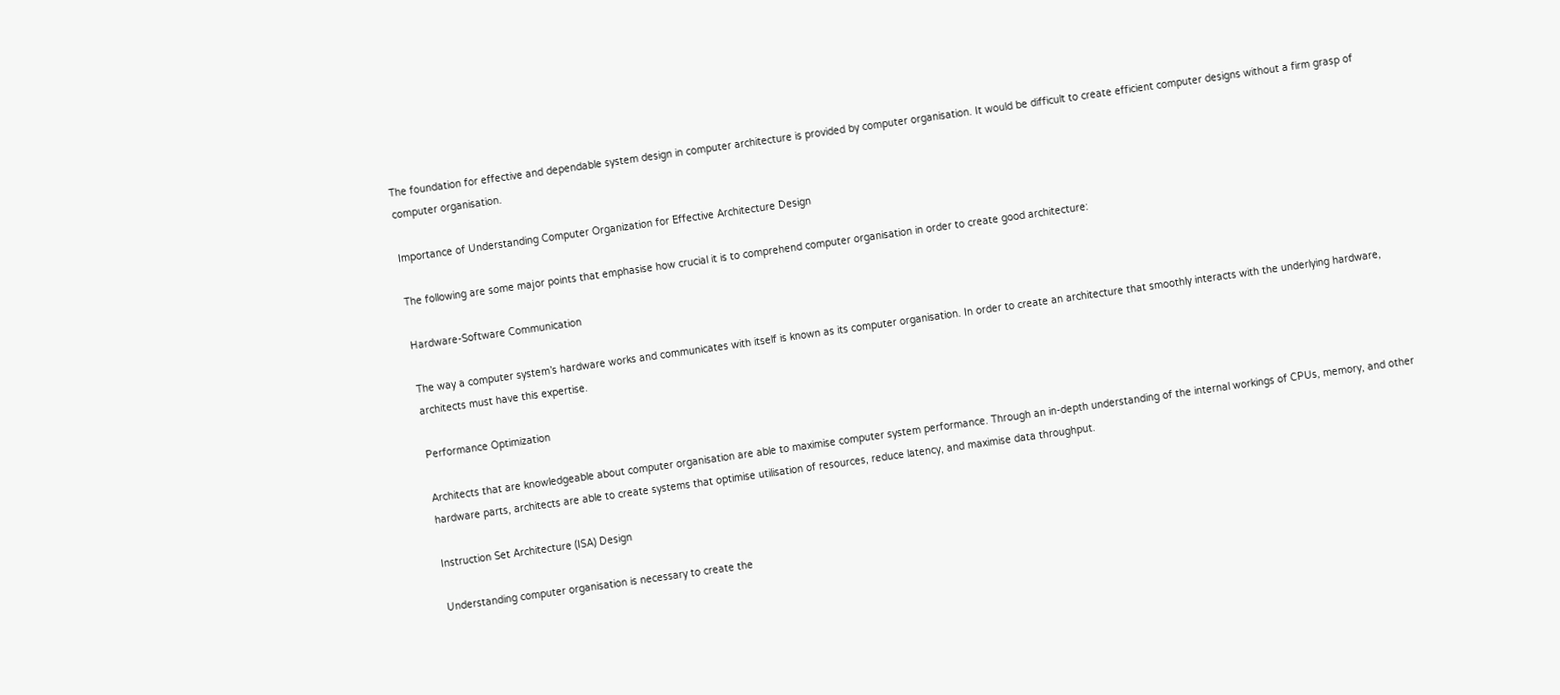The foundation for effective and dependable system design in computer architecture is provided by computer organisation. It would be difficult to create efficient computer designs without a firm grasp of computer organisation.

Importance of Understanding Computer Organization for Effective Architecture Design

The following are some major points that emphasise how crucial it is to comprehend computer organisation in order to create good architecture:

Hardware-Software Communication

The way a computer system’s hardware works and communicates with itself is known as its computer organisation. In order to create an architecture that smoothly interacts with the underlying hardware, architects must have this expertise.

Performance Optimization

Architects that are knowledgeable about computer organisation are able to maximise computer system performance. Through an in-depth understanding of the internal workings of CPUs, memory, and other hardware parts, architects are able to create systems that optimise utilisation of resources, reduce latency, and maximise data throughput.

Instruction Set Architecture (ISA) Design

Understanding computer organisation is necessary to create the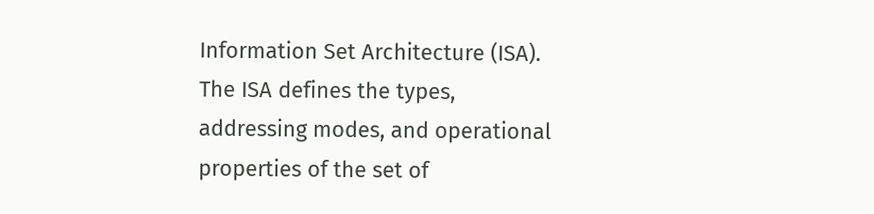Information Set Architecture (ISA). The ISA defines the types, addressing modes, and operational properties of the set of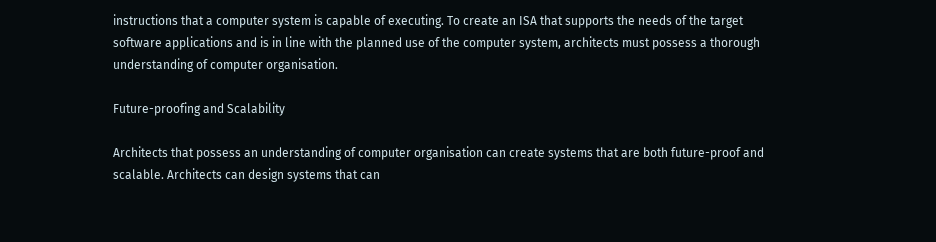instructions that a computer system is capable of executing. To create an ISA that supports the needs of the target software applications and is in line with the planned use of the computer system, architects must possess a thorough understanding of computer organisation.

Future-proofing and Scalability

Architects that possess an understanding of computer organisation can create systems that are both future-proof and scalable. Architects can design systems that can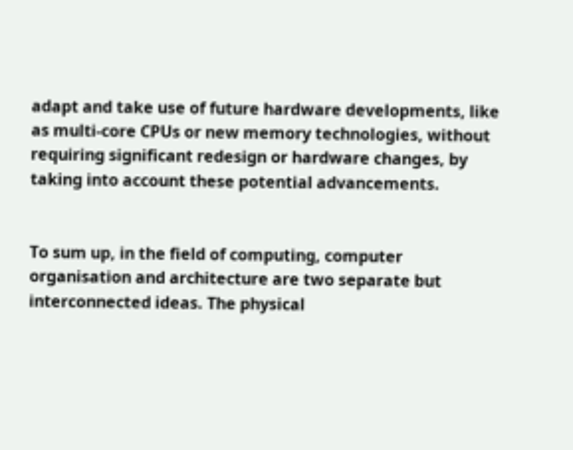adapt and take use of future hardware developments, like as multi-core CPUs or new memory technologies, without requiring significant redesign or hardware changes, by taking into account these potential advancements.


To sum up, in the field of computing, computer organisation and architecture are two separate but interconnected ideas. The physical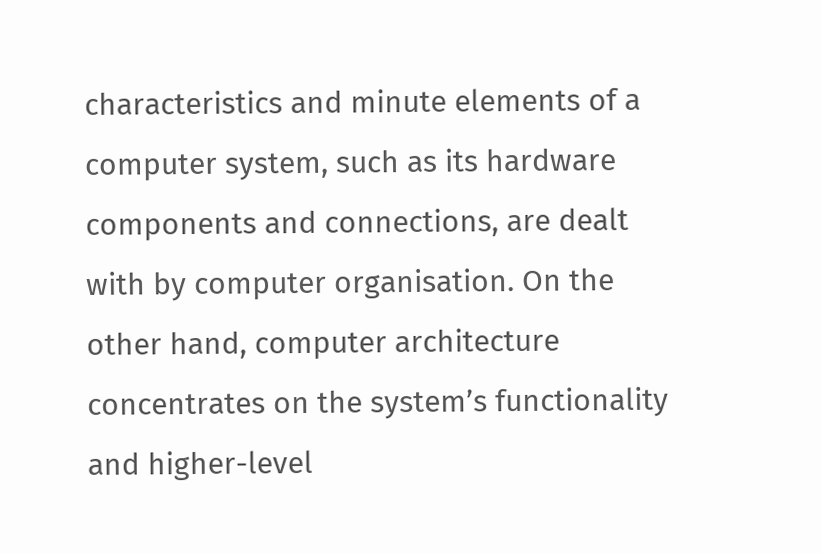characteristics and minute elements of a computer system, such as its hardware components and connections, are dealt with by computer organisation. On the other hand, computer architecture concentrates on the system’s functionality and higher-level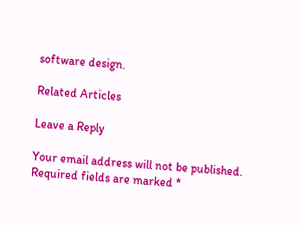software design.

Related Articles

Leave a Reply

Your email address will not be published. Required fields are marked *